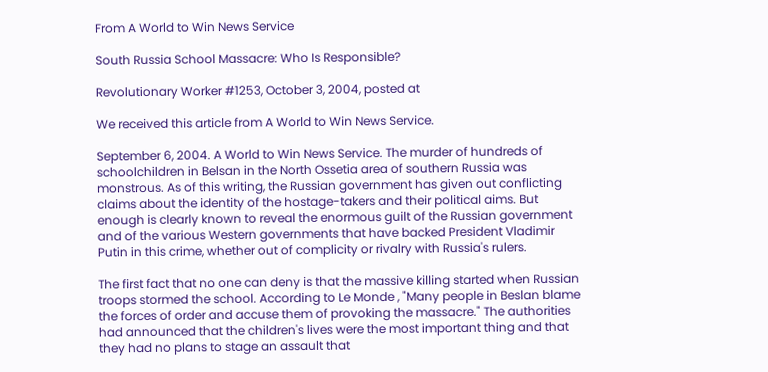From A World to Win News Service

South Russia School Massacre: Who Is Responsible?

Revolutionary Worker #1253, October 3, 2004, posted at

We received this article from A World to Win News Service.

September 6, 2004. A World to Win News Service. The murder of hundreds of schoolchildren in Belsan in the North Ossetia area of southern Russia was monstrous. As of this writing, the Russian government has given out conflicting claims about the identity of the hostage-takers and their political aims. But enough is clearly known to reveal the enormous guilt of the Russian government and of the various Western governments that have backed President Vladimir Putin in this crime, whether out of complicity or rivalry with Russia's rulers.

The first fact that no one can deny is that the massive killing started when Russian troops stormed the school. According to Le Monde , "Many people in Beslan blame the forces of order and accuse them of provoking the massacre." The authorities had announced that the children's lives were the most important thing and that they had no plans to stage an assault that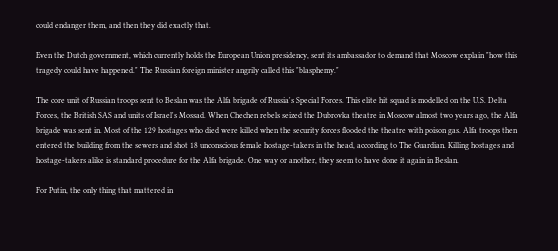could endanger them, and then they did exactly that.

Even the Dutch government, which currently holds the European Union presidency, sent its ambassador to demand that Moscow explain "how this tragedy could have happened." The Russian foreign minister angrily called this "blasphemy."

The core unit of Russian troops sent to Beslan was the Alfa brigade of Russia's Special Forces. This elite hit squad is modelled on the U.S. Delta Forces, the British SAS and units of Israel's Mossad. When Chechen rebels seized the Dubrovka theatre in Moscow almost two years ago, the Alfa brigade was sent in. Most of the 129 hostages who died were killed when the security forces flooded the theatre with poison gas. Alfa troops then entered the building from the sewers and shot 18 unconscious female hostage-takers in the head, according to The Guardian. Killing hostages and hostage-takers alike is standard procedure for the Alfa brigade. One way or another, they seem to have done it again in Beslan.

For Putin, the only thing that mattered in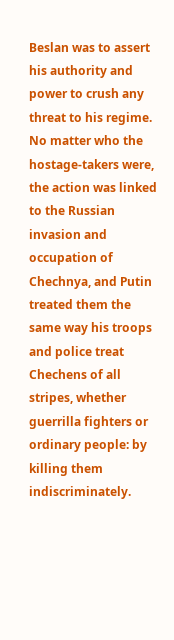Beslan was to assert his authority and power to crush any threat to his regime. No matter who the hostage-takers were, the action was linked to the Russian invasion and occupation of Chechnya, and Putin treated them the same way his troops and police treat Chechens of all stripes, whether guerrilla fighters or ordinary people: by killing them indiscriminately.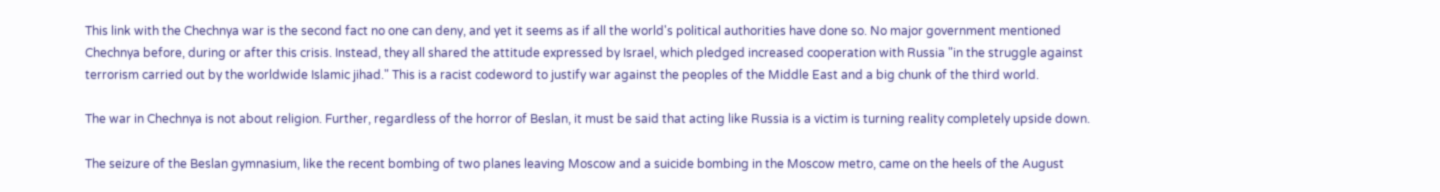This link with the Chechnya war is the second fact no one can deny, and yet it seems as if all the world's political authorities have done so. No major government mentioned Chechnya before, during or after this crisis. Instead, they all shared the attitude expressed by Israel, which pledged increased cooperation with Russia "in the struggle against terrorism carried out by the worldwide Islamic jihad." This is a racist codeword to justify war against the peoples of the Middle East and a big chunk of the third world.

The war in Chechnya is not about religion. Further, regardless of the horror of Beslan, it must be said that acting like Russia is a victim is turning reality completely upside down.

The seizure of the Beslan gymnasium, like the recent bombing of two planes leaving Moscow and a suicide bombing in the Moscow metro, came on the heels of the August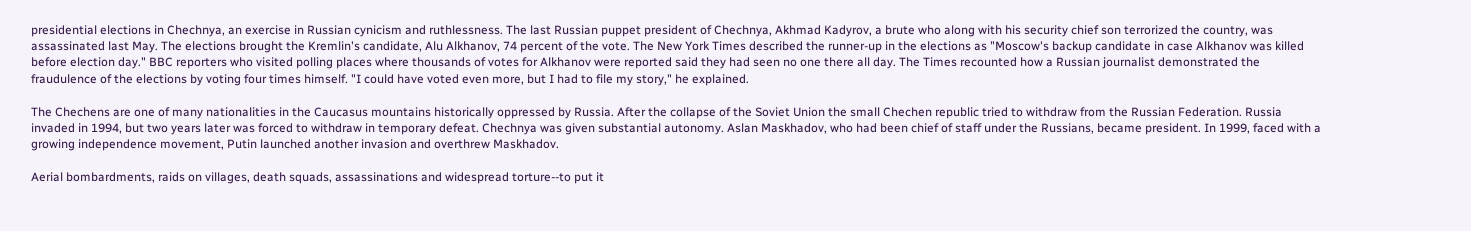presidential elections in Chechnya, an exercise in Russian cynicism and ruthlessness. The last Russian puppet president of Chechnya, Akhmad Kadyrov, a brute who along with his security chief son terrorized the country, was assassinated last May. The elections brought the Kremlin's candidate, Alu Alkhanov, 74 percent of the vote. The New York Times described the runner-up in the elections as "Moscow's backup candidate in case Alkhanov was killed before election day." BBC reporters who visited polling places where thousands of votes for Alkhanov were reported said they had seen no one there all day. The Times recounted how a Russian journalist demonstrated the fraudulence of the elections by voting four times himself. "I could have voted even more, but I had to file my story," he explained.

The Chechens are one of many nationalities in the Caucasus mountains historically oppressed by Russia. After the collapse of the Soviet Union the small Chechen republic tried to withdraw from the Russian Federation. Russia invaded in 1994, but two years later was forced to withdraw in temporary defeat. Chechnya was given substantial autonomy. Aslan Maskhadov, who had been chief of staff under the Russians, became president. In 1999, faced with a growing independence movement, Putin launched another invasion and overthrew Maskhadov.

Aerial bombardments, raids on villages, death squads, assassinations and widespread torture--to put it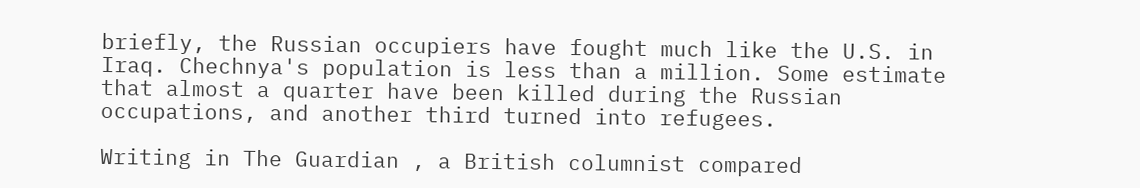briefly, the Russian occupiers have fought much like the U.S. in Iraq. Chechnya's population is less than a million. Some estimate that almost a quarter have been killed during the Russian occupations, and another third turned into refugees.

Writing in The Guardian , a British columnist compared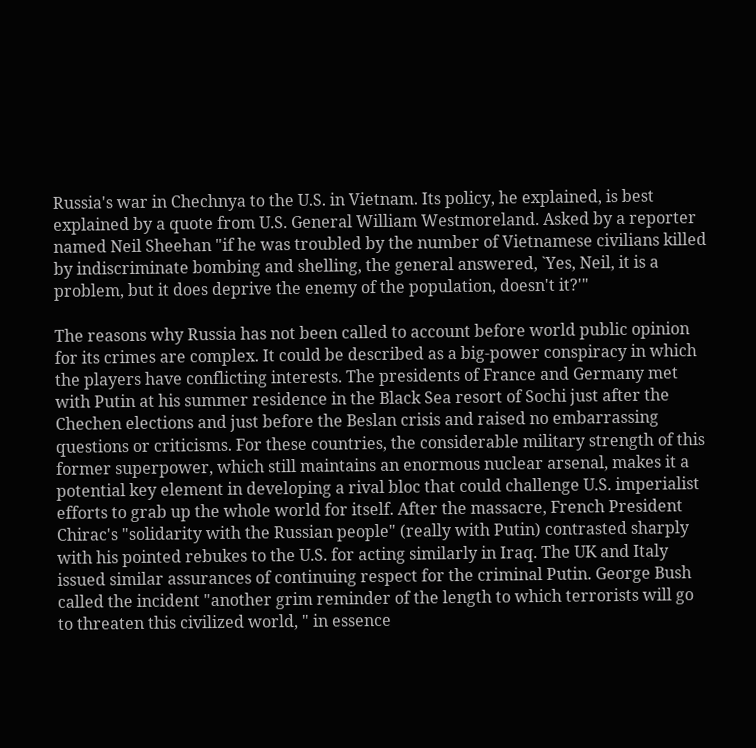Russia's war in Chechnya to the U.S. in Vietnam. Its policy, he explained, is best explained by a quote from U.S. General William Westmoreland. Asked by a reporter named Neil Sheehan "if he was troubled by the number of Vietnamese civilians killed by indiscriminate bombing and shelling, the general answered, `Yes, Neil, it is a problem, but it does deprive the enemy of the population, doesn't it?'"

The reasons why Russia has not been called to account before world public opinion for its crimes are complex. It could be described as a big-power conspiracy in which the players have conflicting interests. The presidents of France and Germany met with Putin at his summer residence in the Black Sea resort of Sochi just after the Chechen elections and just before the Beslan crisis and raised no embarrassing questions or criticisms. For these countries, the considerable military strength of this former superpower, which still maintains an enormous nuclear arsenal, makes it a potential key element in developing a rival bloc that could challenge U.S. imperialist efforts to grab up the whole world for itself. After the massacre, French President Chirac's "solidarity with the Russian people" (really with Putin) contrasted sharply with his pointed rebukes to the U.S. for acting similarly in Iraq. The UK and Italy issued similar assurances of continuing respect for the criminal Putin. George Bush called the incident "another grim reminder of the length to which terrorists will go to threaten this civilized world, " in essence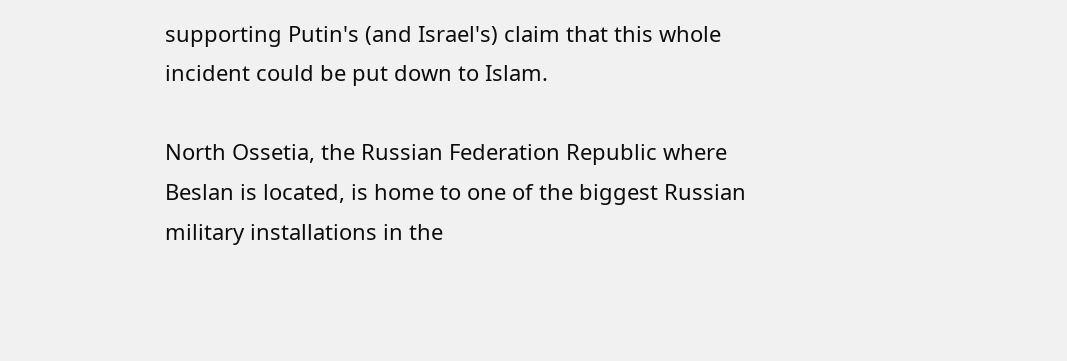supporting Putin's (and Israel's) claim that this whole incident could be put down to Islam.

North Ossetia, the Russian Federation Republic where Beslan is located, is home to one of the biggest Russian military installations in the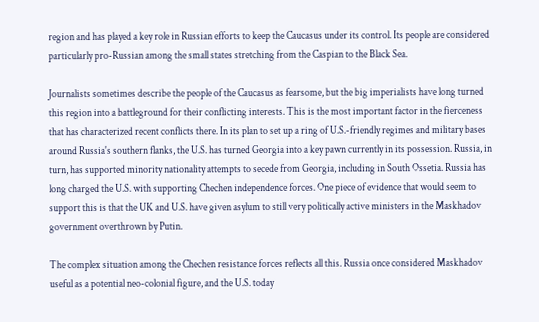region and has played a key role in Russian efforts to keep the Caucasus under its control. Its people are considered particularly pro-Russian among the small states stretching from the Caspian to the Black Sea.

Journalists sometimes describe the people of the Caucasus as fearsome, but the big imperialists have long turned this region into a battleground for their conflicting interests. This is the most important factor in the fierceness that has characterized recent conflicts there. In its plan to set up a ring of U.S.-friendly regimes and military bases around Russia's southern flanks, the U.S. has turned Georgia into a key pawn currently in its possession. Russia, in turn, has supported minority nationality attempts to secede from Georgia, including in South Ossetia. Russia has long charged the U.S. with supporting Chechen independence forces. One piece of evidence that would seem to support this is that the UK and U.S. have given asylum to still very politically active ministers in the Maskhadov government overthrown by Putin.

The complex situation among the Chechen resistance forces reflects all this. Russia once considered Maskhadov useful as a potential neo-colonial figure, and the U.S. today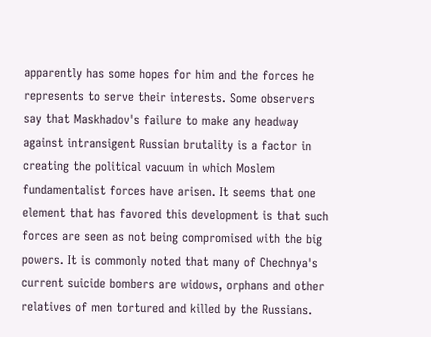apparently has some hopes for him and the forces he represents to serve their interests. Some observers say that Maskhadov's failure to make any headway against intransigent Russian brutality is a factor in creating the political vacuum in which Moslem fundamentalist forces have arisen. It seems that one element that has favored this development is that such forces are seen as not being compromised with the big powers. It is commonly noted that many of Chechnya's current suicide bombers are widows, orphans and other relatives of men tortured and killed by the Russians.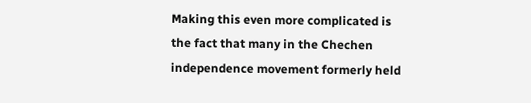Making this even more complicated is the fact that many in the Chechen independence movement formerly held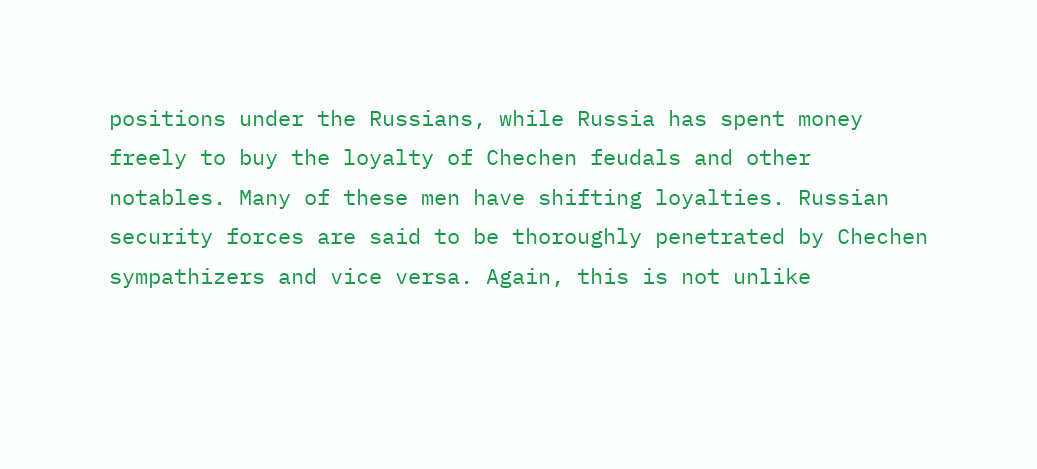positions under the Russians, while Russia has spent money freely to buy the loyalty of Chechen feudals and other notables. Many of these men have shifting loyalties. Russian security forces are said to be thoroughly penetrated by Chechen sympathizers and vice versa. Again, this is not unlike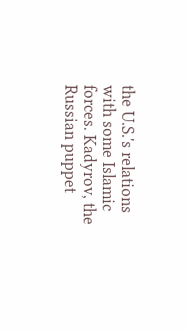the U.S.'s relations with some Islamic forces. Kadyrov, the Russian puppet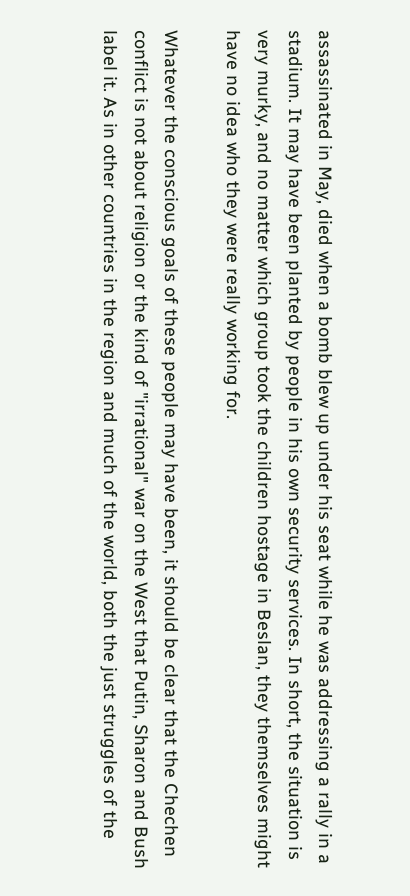assassinated in May, died when a bomb blew up under his seat while he was addressing a rally in a stadium. It may have been planted by people in his own security services. In short, the situation is very murky, and no matter which group took the children hostage in Beslan, they themselves might have no idea who they were really working for.

Whatever the conscious goals of these people may have been, it should be clear that the Chechen conflict is not about religion or the kind of "irrational" war on the West that Putin, Sharon and Bush label it. As in other countries in the region and much of the world, both the just struggles of the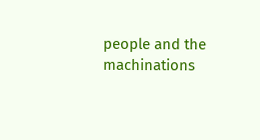people and the machinations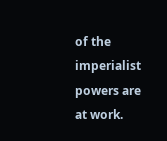of the imperialist powers are at work.